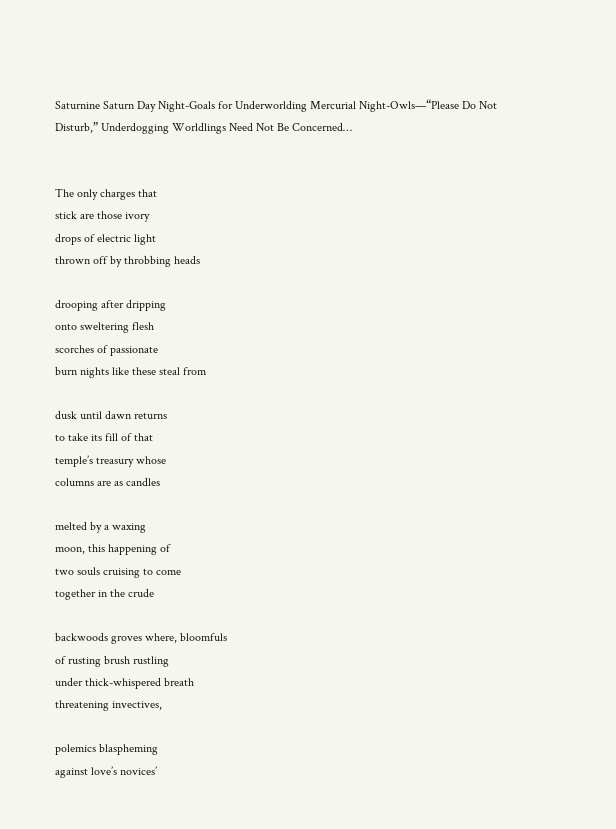Saturnine Saturn Day Night-Goals for Underworlding Mercurial Night-Owls—“Please Do Not Disturb,” Underdogging Worldlings Need Not Be Concerned…


The only charges that
stick are those ivory
drops of electric light
thrown off by throbbing heads

drooping after dripping
onto sweltering flesh
scorches of passionate
burn nights like these steal from

dusk until dawn returns
to take its fill of that
temple’s treasury whose
columns are as candles

melted by a waxing
moon, this happening of
two souls cruising to come
together in the crude

backwoods groves where, bloomfuls
of rusting brush rustling
under thick-whispered breath
threatening invectives,

polemics blaspheming
against love’s novices’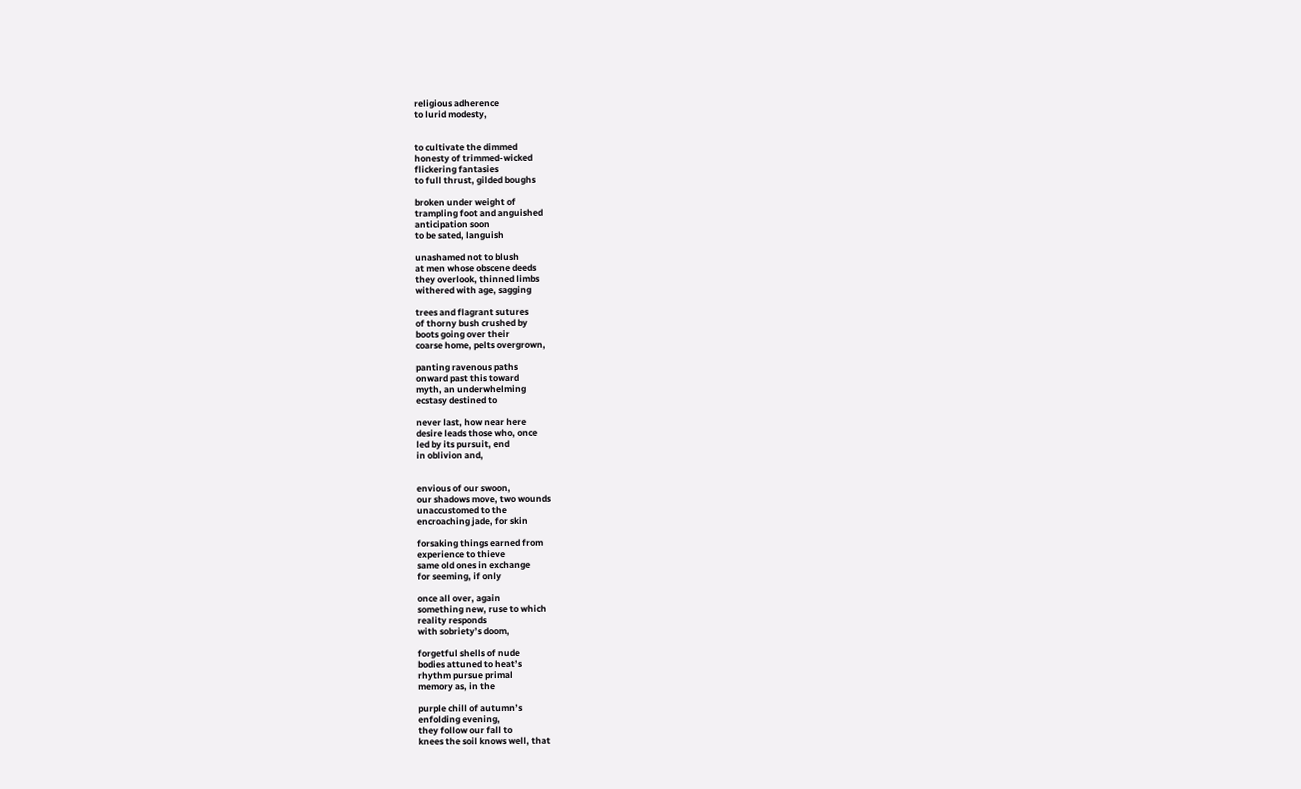religious adherence
to lurid modesty,


to cultivate the dimmed
honesty of trimmed-wicked
flickering fantasies
to full thrust, gilded boughs

broken under weight of
trampling foot and anguished
anticipation soon
to be sated, languish

unashamed not to blush
at men whose obscene deeds
they overlook, thinned limbs
withered with age, sagging

trees and flagrant sutures
of thorny bush crushed by
boots going over their
coarse home, pelts overgrown,

panting ravenous paths
onward past this toward
myth, an underwhelming
ecstasy destined to

never last, how near here
desire leads those who, once
led by its pursuit, end
in oblivion and,


envious of our swoon,
our shadows move, two wounds
unaccustomed to the
encroaching jade, for skin

forsaking things earned from
experience to thieve
same old ones in exchange
for seeming, if only

once all over, again
something new, ruse to which
reality responds
with sobriety’s doom,

forgetful shells of nude
bodies attuned to heat’s
rhythm pursue primal
memory as, in the

purple chill of autumn’s
enfolding evening,
they follow our fall to
knees the soil knows well, that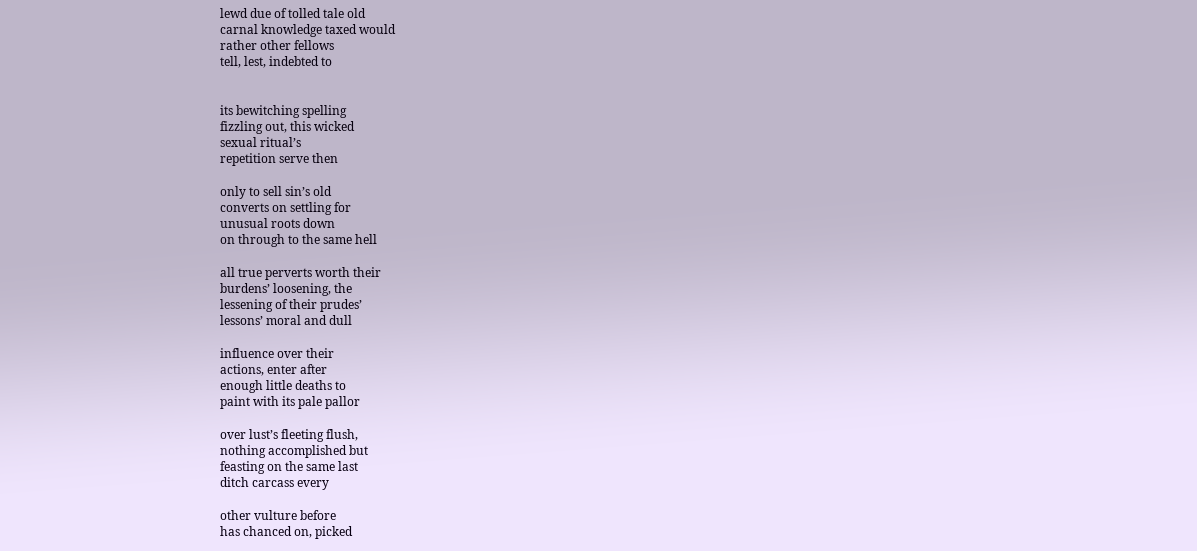lewd due of tolled tale old
carnal knowledge taxed would
rather other fellows
tell, lest, indebted to


its bewitching spelling
fizzling out, this wicked
sexual ritual’s
repetition serve then

only to sell sin’s old
converts on settling for
unusual roots down
on through to the same hell

all true perverts worth their
burdens’ loosening, the
lessening of their prudes’
lessons’ moral and dull

influence over their
actions, enter after
enough little deaths to
paint with its pale pallor

over lust’s fleeting flush,
nothing accomplished but
feasting on the same last
ditch carcass every

other vulture before
has chanced on, picked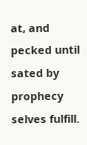at, and
pecked until sated by
prophecy selves fulfill.